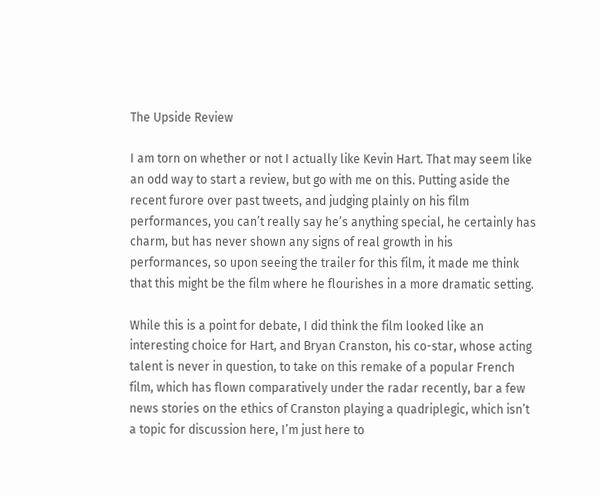The Upside Review

I am torn on whether or not I actually like Kevin Hart. That may seem like an odd way to start a review, but go with me on this. Putting aside the recent furore over past tweets, and judging plainly on his film performances, you can’t really say he’s anything special, he certainly has charm, but has never shown any signs of real growth in his performances, so upon seeing the trailer for this film, it made me think that this might be the film where he flourishes in a more dramatic setting.

While this is a point for debate, I did think the film looked like an interesting choice for Hart, and Bryan Cranston, his co-star, whose acting talent is never in question, to take on this remake of a popular French film, which has flown comparatively under the radar recently, bar a few news stories on the ethics of Cranston playing a quadriplegic, which isn’t a topic for discussion here, I’m just here to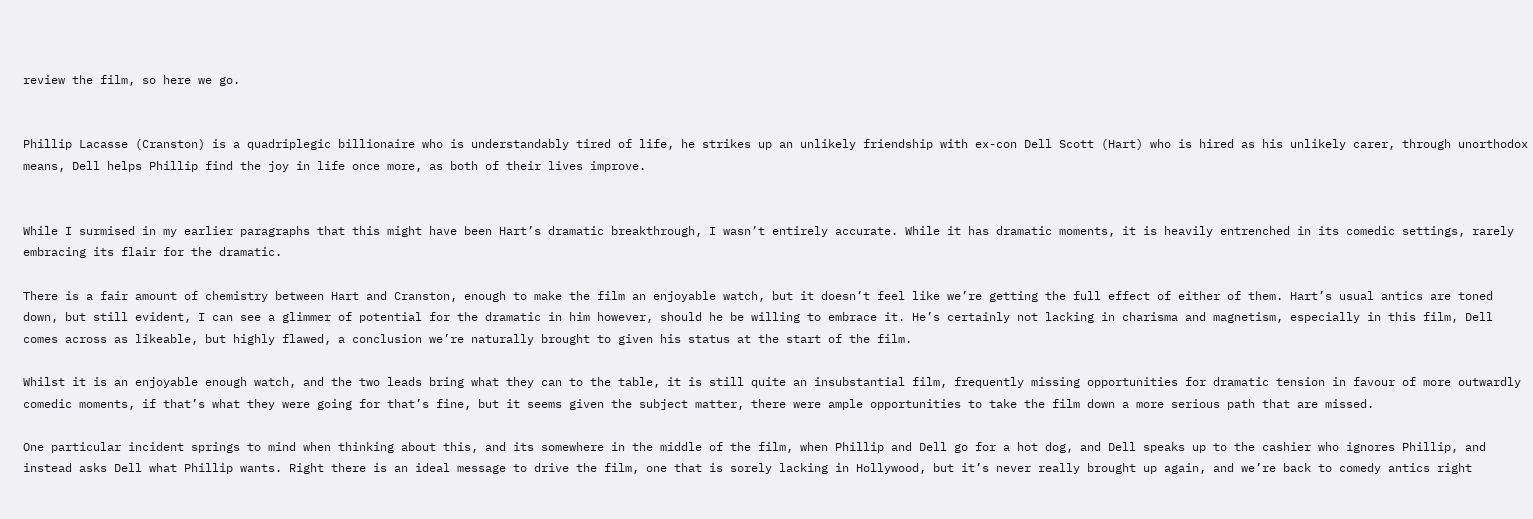review the film, so here we go.


Phillip Lacasse (Cranston) is a quadriplegic billionaire who is understandably tired of life, he strikes up an unlikely friendship with ex-con Dell Scott (Hart) who is hired as his unlikely carer, through unorthodox means, Dell helps Phillip find the joy in life once more, as both of their lives improve.


While I surmised in my earlier paragraphs that this might have been Hart’s dramatic breakthrough, I wasn’t entirely accurate. While it has dramatic moments, it is heavily entrenched in its comedic settings, rarely embracing its flair for the dramatic.

There is a fair amount of chemistry between Hart and Cranston, enough to make the film an enjoyable watch, but it doesn’t feel like we’re getting the full effect of either of them. Hart’s usual antics are toned down, but still evident, I can see a glimmer of potential for the dramatic in him however, should he be willing to embrace it. He’s certainly not lacking in charisma and magnetism, especially in this film, Dell comes across as likeable, but highly flawed, a conclusion we’re naturally brought to given his status at the start of the film.

Whilst it is an enjoyable enough watch, and the two leads bring what they can to the table, it is still quite an insubstantial film, frequently missing opportunities for dramatic tension in favour of more outwardly comedic moments, if that’s what they were going for that’s fine, but it seems given the subject matter, there were ample opportunities to take the film down a more serious path that are missed.

One particular incident springs to mind when thinking about this, and its somewhere in the middle of the film, when Phillip and Dell go for a hot dog, and Dell speaks up to the cashier who ignores Phillip, and instead asks Dell what Phillip wants. Right there is an ideal message to drive the film, one that is sorely lacking in Hollywood, but it’s never really brought up again, and we’re back to comedy antics right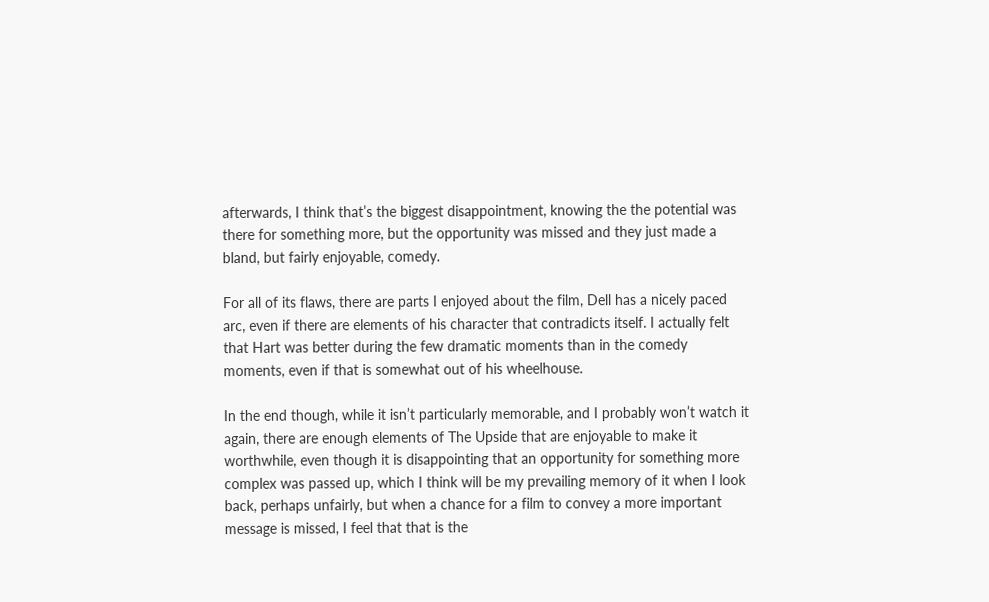afterwards, I think that’s the biggest disappointment, knowing the the potential was there for something more, but the opportunity was missed and they just made a bland, but fairly enjoyable, comedy.

For all of its flaws, there are parts I enjoyed about the film, Dell has a nicely paced arc, even if there are elements of his character that contradicts itself. I actually felt that Hart was better during the few dramatic moments than in the comedy moments, even if that is somewhat out of his wheelhouse.

In the end though, while it isn’t particularly memorable, and I probably won’t watch it again, there are enough elements of The Upside that are enjoyable to make it worthwhile, even though it is disappointing that an opportunity for something more complex was passed up, which I think will be my prevailing memory of it when I look back, perhaps unfairly, but when a chance for a film to convey a more important message is missed, I feel that that is the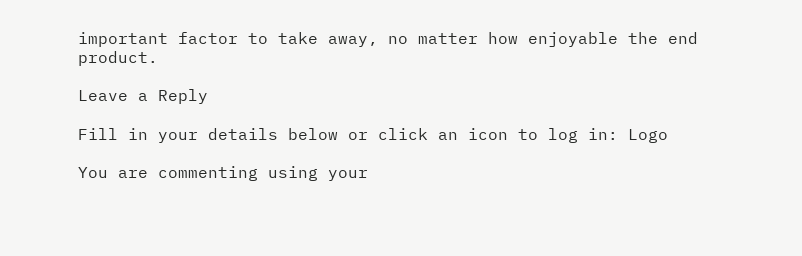important factor to take away, no matter how enjoyable the end product.

Leave a Reply

Fill in your details below or click an icon to log in: Logo

You are commenting using your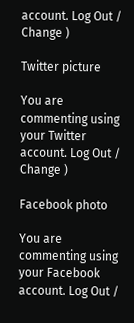account. Log Out /  Change )

Twitter picture

You are commenting using your Twitter account. Log Out /  Change )

Facebook photo

You are commenting using your Facebook account. Log Out /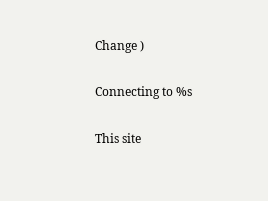Change )

Connecting to %s

This site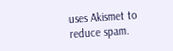uses Akismet to reduce spam.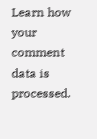Learn how your comment data is processed.